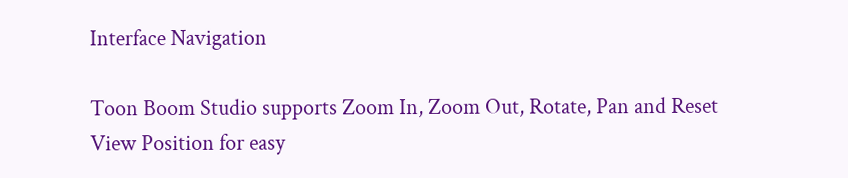Interface Navigation

Toon Boom Studio supports Zoom In, Zoom Out, Rotate, Pan and Reset View Position for easy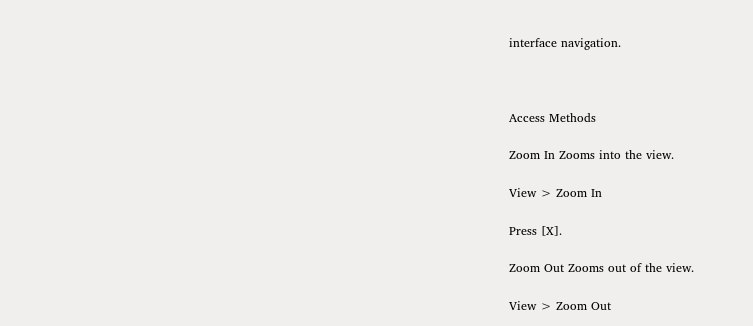interface navigation.



Access Methods

Zoom In Zooms into the view.

View > Zoom In

Press [X].

Zoom Out Zooms out of the view.

View > Zoom Out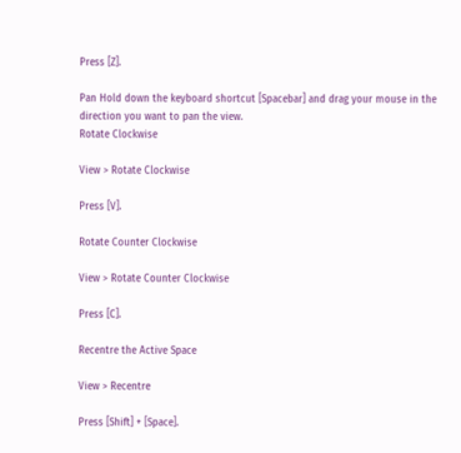Press [Z].

Pan Hold down the keyboard shortcut [Spacebar] and drag your mouse in the direction you want to pan the view.
Rotate Clockwise

View > Rotate Clockwise

Press [V].

Rotate Counter Clockwise

View > Rotate Counter Clockwise

Press [C].

Recentre the Active Space

View > Recentre

Press [Shift] + [Space].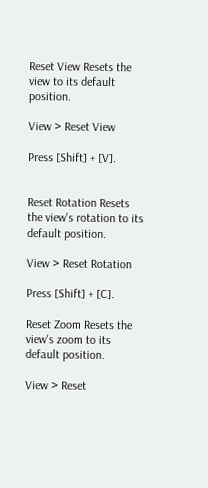Reset View Resets the view to its default position.

View > Reset View

Press [Shift] + [V].


Reset Rotation Resets the view's rotation to its default position.

View > Reset Rotation

Press [Shift] + [C].

Reset Zoom Resets the view's zoom to its default position.

View > Reset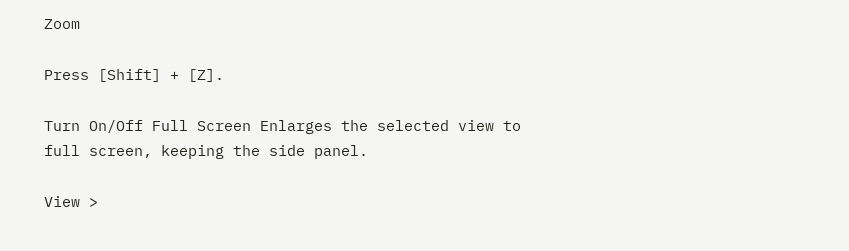Zoom

Press [Shift] + [Z].

Turn On/Off Full Screen Enlarges the selected view to full screen, keeping the side panel.

View >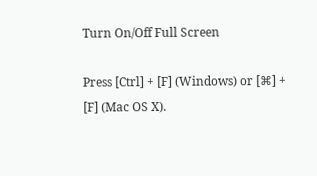Turn On/Off Full Screen

Press [Ctrl] + [F] (Windows) or [⌘] + [F] (Mac OS X).